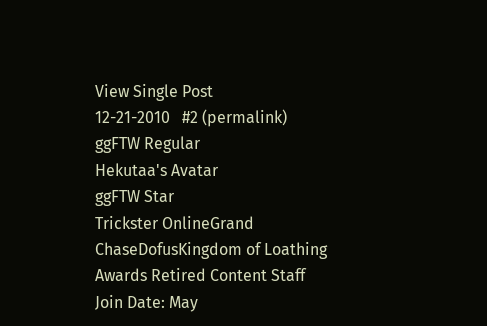View Single Post
12-21-2010   #2 (permalink)
ggFTW Regular
Hekutaa's Avatar
ggFTW Star
Trickster OnlineGrand ChaseDofusKingdom of Loathing
Awards Retired Content Staff
Join Date: May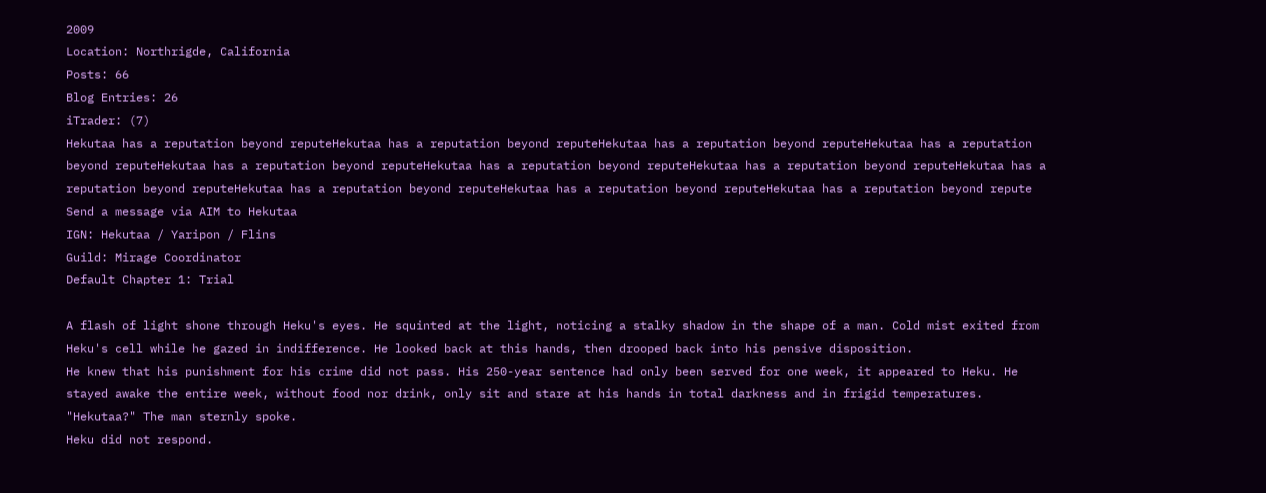2009
Location: Northrigde, California
Posts: 66
Blog Entries: 26
iTrader: (7)
Hekutaa has a reputation beyond reputeHekutaa has a reputation beyond reputeHekutaa has a reputation beyond reputeHekutaa has a reputation beyond reputeHekutaa has a reputation beyond reputeHekutaa has a reputation beyond reputeHekutaa has a reputation beyond reputeHekutaa has a reputation beyond reputeHekutaa has a reputation beyond reputeHekutaa has a reputation beyond reputeHekutaa has a reputation beyond repute
Send a message via AIM to Hekutaa
IGN: Hekutaa / Yaripon / Flins
Guild: Mirage Coordinator
Default Chapter 1: Trial

A flash of light shone through Heku's eyes. He squinted at the light, noticing a stalky shadow in the shape of a man. Cold mist exited from Heku's cell while he gazed in indifference. He looked back at this hands, then drooped back into his pensive disposition.
He knew that his punishment for his crime did not pass. His 250-year sentence had only been served for one week, it appeared to Heku. He stayed awake the entire week, without food nor drink, only sit and stare at his hands in total darkness and in frigid temperatures.
"Hekutaa?" The man sternly spoke.
Heku did not respond.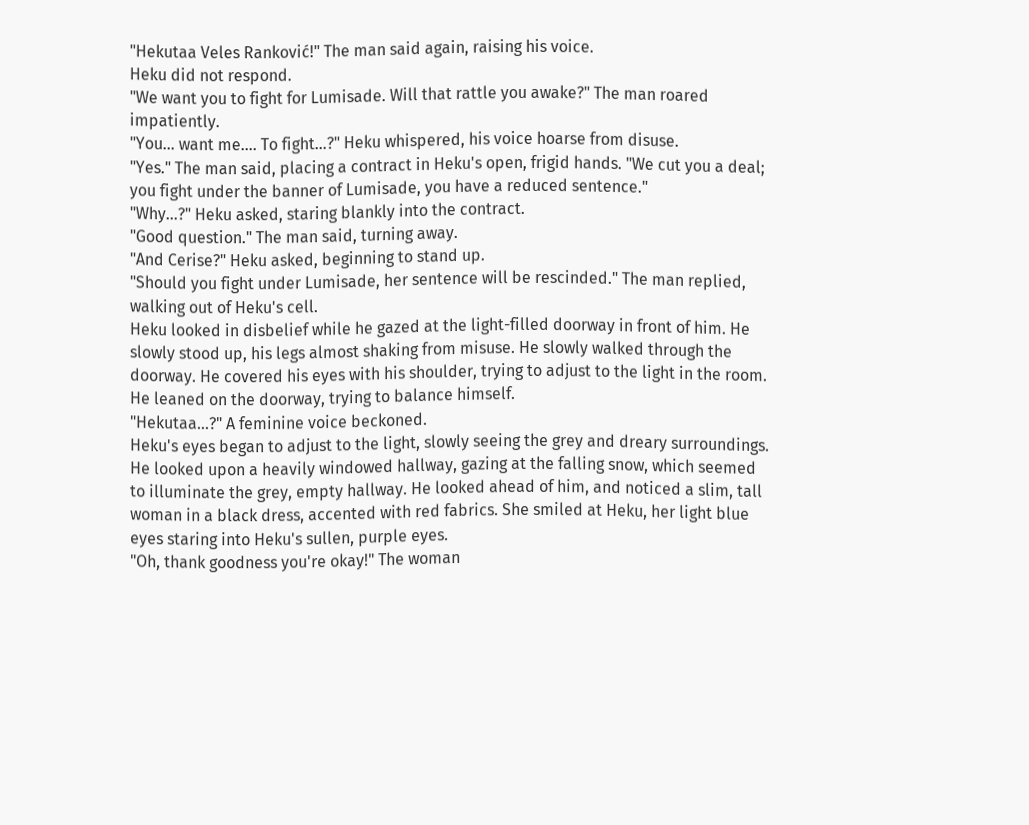"Hekutaa Veles Ranković!" The man said again, raising his voice.
Heku did not respond.
"We want you to fight for Lumisade. Will that rattle you awake?" The man roared impatiently.
"You… want me…. To fight…?" Heku whispered, his voice hoarse from disuse.
"Yes." The man said, placing a contract in Heku's open, frigid hands. "We cut you a deal; you fight under the banner of Lumisade, you have a reduced sentence."
"Why…?" Heku asked, staring blankly into the contract.
"Good question." The man said, turning away.
"And Cerise?" Heku asked, beginning to stand up.
"Should you fight under Lumisade, her sentence will be rescinded." The man replied, walking out of Heku's cell.
Heku looked in disbelief while he gazed at the light-filled doorway in front of him. He slowly stood up, his legs almost shaking from misuse. He slowly walked through the doorway. He covered his eyes with his shoulder, trying to adjust to the light in the room. He leaned on the doorway, trying to balance himself.
"Hekutaa…?" A feminine voice beckoned.
Heku's eyes began to adjust to the light, slowly seeing the grey and dreary surroundings. He looked upon a heavily windowed hallway, gazing at the falling snow, which seemed to illuminate the grey, empty hallway. He looked ahead of him, and noticed a slim, tall woman in a black dress, accented with red fabrics. She smiled at Heku, her light blue eyes staring into Heku's sullen, purple eyes.
"Oh, thank goodness you're okay!" The woman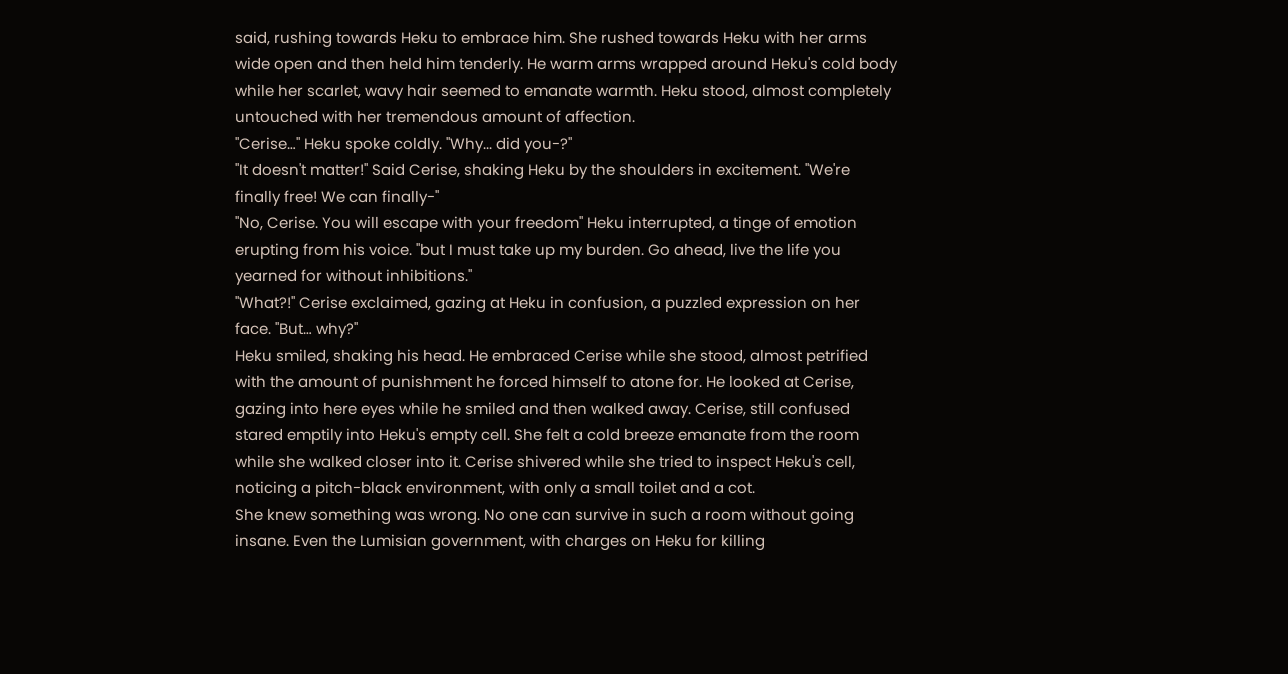said, rushing towards Heku to embrace him. She rushed towards Heku with her arms wide open and then held him tenderly. He warm arms wrapped around Heku's cold body while her scarlet, wavy hair seemed to emanate warmth. Heku stood, almost completely untouched with her tremendous amount of affection.
"Cerise…" Heku spoke coldly. "Why... did you-?"
"It doesn't matter!" Said Cerise, shaking Heku by the shoulders in excitement. "We're finally free! We can finally-"
"No, Cerise. You will escape with your freedom" Heku interrupted, a tinge of emotion erupting from his voice. "but I must take up my burden. Go ahead, live the life you yearned for without inhibitions."
"What?!" Cerise exclaimed, gazing at Heku in confusion, a puzzled expression on her face. "But… why?"
Heku smiled, shaking his head. He embraced Cerise while she stood, almost petrified with the amount of punishment he forced himself to atone for. He looked at Cerise, gazing into here eyes while he smiled and then walked away. Cerise, still confused stared emptily into Heku's empty cell. She felt a cold breeze emanate from the room while she walked closer into it. Cerise shivered while she tried to inspect Heku's cell, noticing a pitch-black environment, with only a small toilet and a cot.
She knew something was wrong. No one can survive in such a room without going insane. Even the Lumisian government, with charges on Heku for killing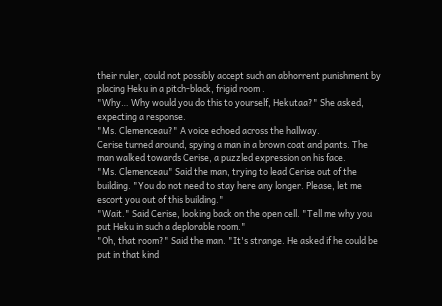their ruler, could not possibly accept such an abhorrent punishment by placing Heku in a pitch-black, frigid room .
"Why… Why would you do this to yourself, Hekutaa?" She asked, expecting a response.
"Ms. Clemenceau?" A voice echoed across the hallway.
Cerise turned around, spying a man in a brown coat and pants. The man walked towards Cerise, a puzzled expression on his face.
"Ms. Clemenceau" Said the man, trying to lead Cerise out of the building. "You do not need to stay here any longer. Please, let me escort you out of this building."
"Wait." Said Cerise, looking back on the open cell. "Tell me why you put Heku in such a deplorable room."
"Oh, that room?" Said the man. "It's strange. He asked if he could be put in that kind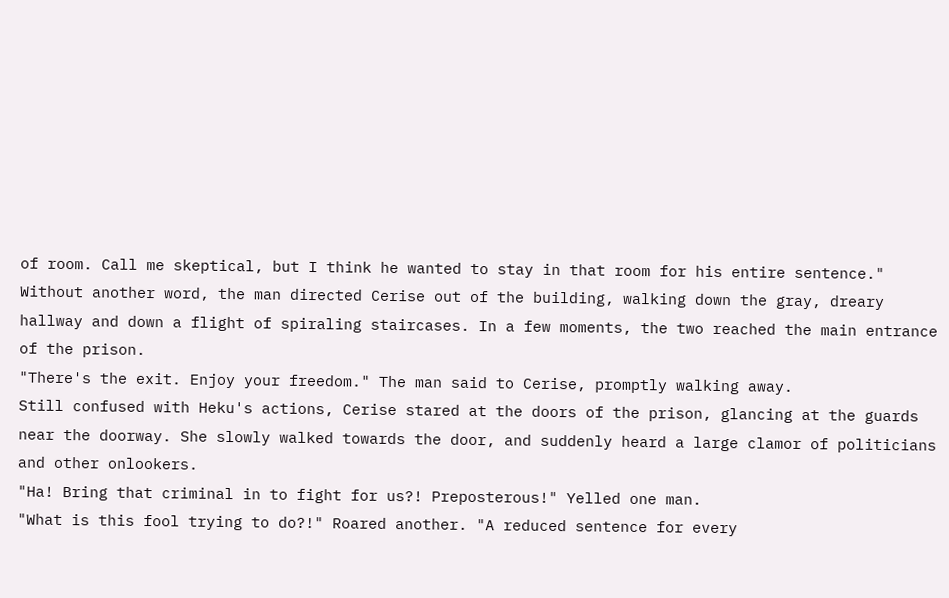of room. Call me skeptical, but I think he wanted to stay in that room for his entire sentence."
Without another word, the man directed Cerise out of the building, walking down the gray, dreary hallway and down a flight of spiraling staircases. In a few moments, the two reached the main entrance of the prison.
"There's the exit. Enjoy your freedom." The man said to Cerise, promptly walking away.
Still confused with Heku's actions, Cerise stared at the doors of the prison, glancing at the guards near the doorway. She slowly walked towards the door, and suddenly heard a large clamor of politicians and other onlookers.
"Ha! Bring that criminal in to fight for us?! Preposterous!" Yelled one man.
"What is this fool trying to do?!" Roared another. "A reduced sentence for every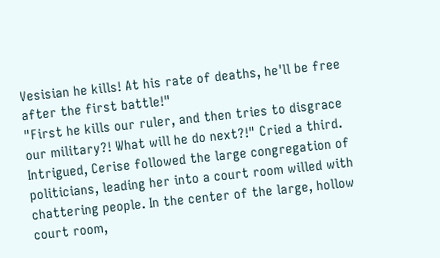Vesisian he kills! At his rate of deaths, he'll be free after the first battle!"
"First he kills our ruler, and then tries to disgrace our military?! What will he do next?!" Cried a third.
Intrigued, Cerise followed the large congregation of politicians, leading her into a court room willed with chattering people. In the center of the large, hollow court room,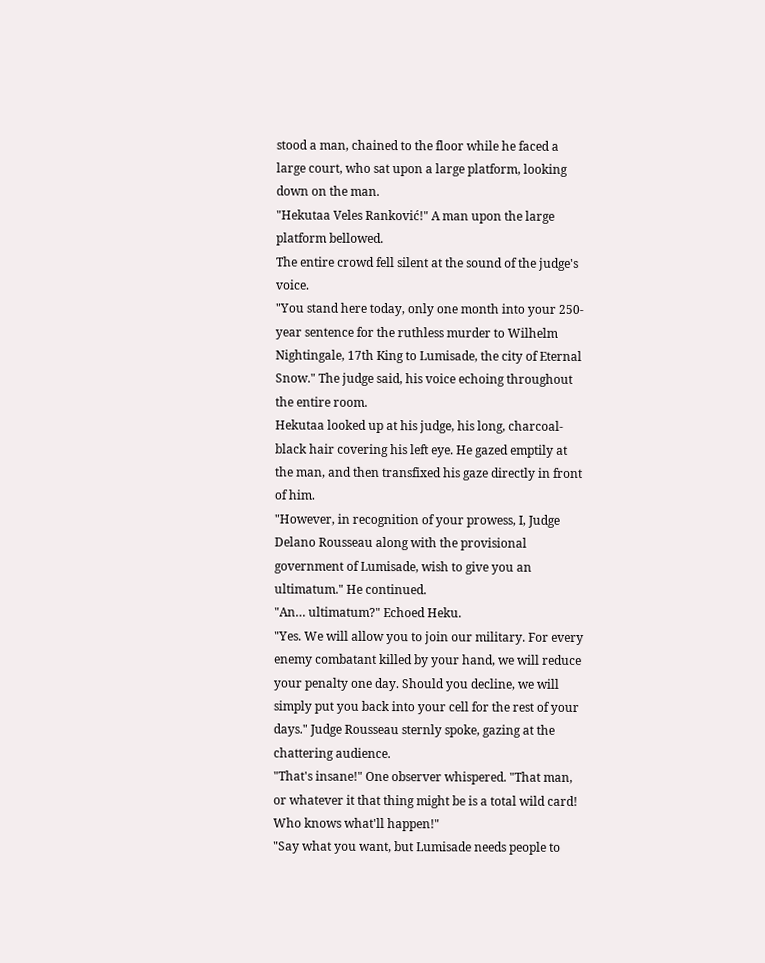stood a man, chained to the floor while he faced a large court, who sat upon a large platform, looking down on the man.
"Hekutaa Veles Ranković!" A man upon the large platform bellowed.
The entire crowd fell silent at the sound of the judge's voice.
"You stand here today, only one month into your 250-year sentence for the ruthless murder to Wilhelm Nightingale, 17th King to Lumisade, the city of Eternal Snow." The judge said, his voice echoing throughout the entire room.
Hekutaa looked up at his judge, his long, charcoal-black hair covering his left eye. He gazed emptily at the man, and then transfixed his gaze directly in front of him.
"However, in recognition of your prowess, I, Judge Delano Rousseau along with the provisional government of Lumisade, wish to give you an ultimatum." He continued.
"An… ultimatum?" Echoed Heku.
"Yes. We will allow you to join our military. For every enemy combatant killed by your hand, we will reduce your penalty one day. Should you decline, we will simply put you back into your cell for the rest of your days." Judge Rousseau sternly spoke, gazing at the chattering audience.
"That's insane!" One observer whispered. "That man, or whatever it that thing might be is a total wild card! Who knows what'll happen!"
"Say what you want, but Lumisade needs people to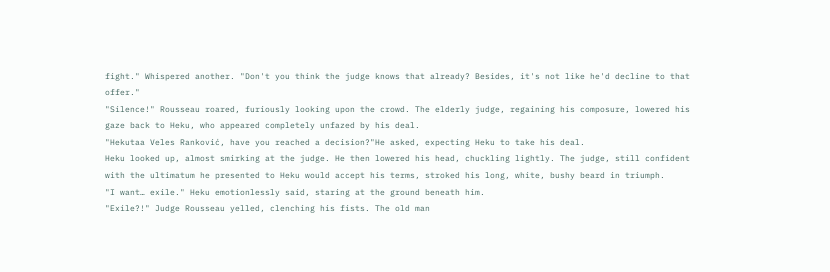fight." Whispered another. "Don't you think the judge knows that already? Besides, it's not like he'd decline to that offer."
"Silence!" Rousseau roared, furiously looking upon the crowd. The elderly judge, regaining his composure, lowered his gaze back to Heku, who appeared completely unfazed by his deal.
"Hekutaa Veles Ranković, have you reached a decision?"He asked, expecting Heku to take his deal.
Heku looked up, almost smirking at the judge. He then lowered his head, chuckling lightly. The judge, still confident with the ultimatum he presented to Heku would accept his terms, stroked his long, white, bushy beard in triumph.
"I want… exile." Heku emotionlessly said, staring at the ground beneath him.
"Exile?!" Judge Rousseau yelled, clenching his fists. The old man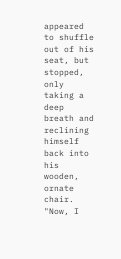appeared to shuffle out of his seat, but stopped, only taking a deep breath and reclining himself back into his wooden, ornate chair.
"Now, I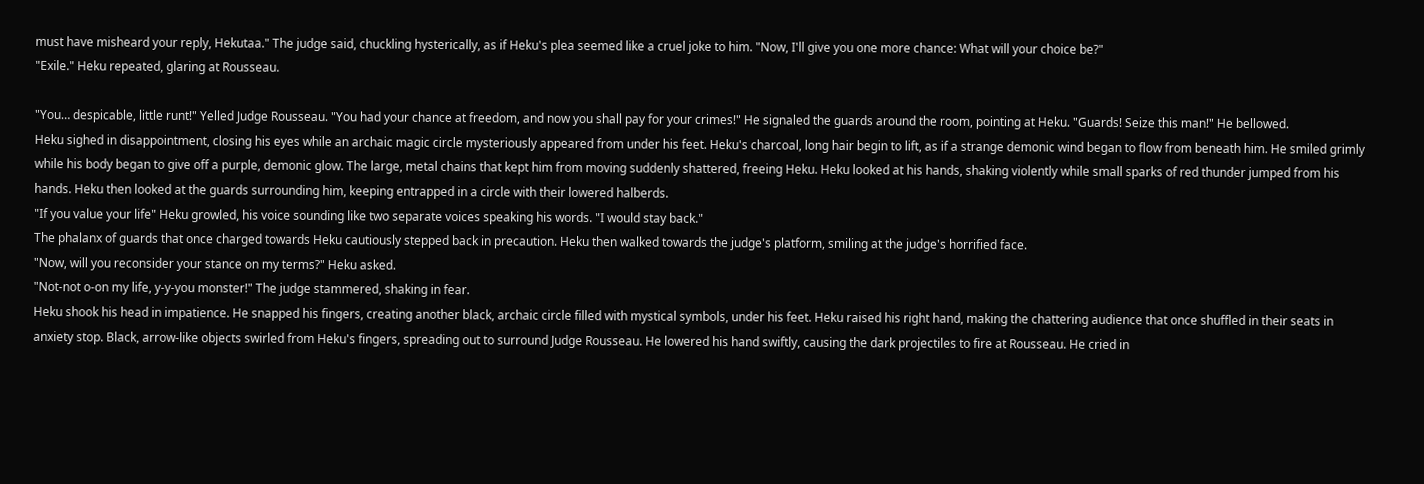must have misheard your reply, Hekutaa." The judge said, chuckling hysterically, as if Heku's plea seemed like a cruel joke to him. "Now, I'll give you one more chance: What will your choice be?"
"Exile." Heku repeated, glaring at Rousseau.

"You… despicable, little runt!" Yelled Judge Rousseau. "You had your chance at freedom, and now you shall pay for your crimes!" He signaled the guards around the room, pointing at Heku. "Guards! Seize this man!" He bellowed.
Heku sighed in disappointment, closing his eyes while an archaic magic circle mysteriously appeared from under his feet. Heku's charcoal, long hair begin to lift, as if a strange demonic wind began to flow from beneath him. He smiled grimly while his body began to give off a purple, demonic glow. The large, metal chains that kept him from moving suddenly shattered, freeing Heku. Heku looked at his hands, shaking violently while small sparks of red thunder jumped from his hands. Heku then looked at the guards surrounding him, keeping entrapped in a circle with their lowered halberds.
"If you value your life" Heku growled, his voice sounding like two separate voices speaking his words. "I would stay back."
The phalanx of guards that once charged towards Heku cautiously stepped back in precaution. Heku then walked towards the judge's platform, smiling at the judge's horrified face.
"Now, will you reconsider your stance on my terms?" Heku asked.
"Not-not o-on my life, y-y-you monster!" The judge stammered, shaking in fear.
Heku shook his head in impatience. He snapped his fingers, creating another black, archaic circle filled with mystical symbols, under his feet. Heku raised his right hand, making the chattering audience that once shuffled in their seats in anxiety stop. Black, arrow-like objects swirled from Heku's fingers, spreading out to surround Judge Rousseau. He lowered his hand swiftly, causing the dark projectiles to fire at Rousseau. He cried in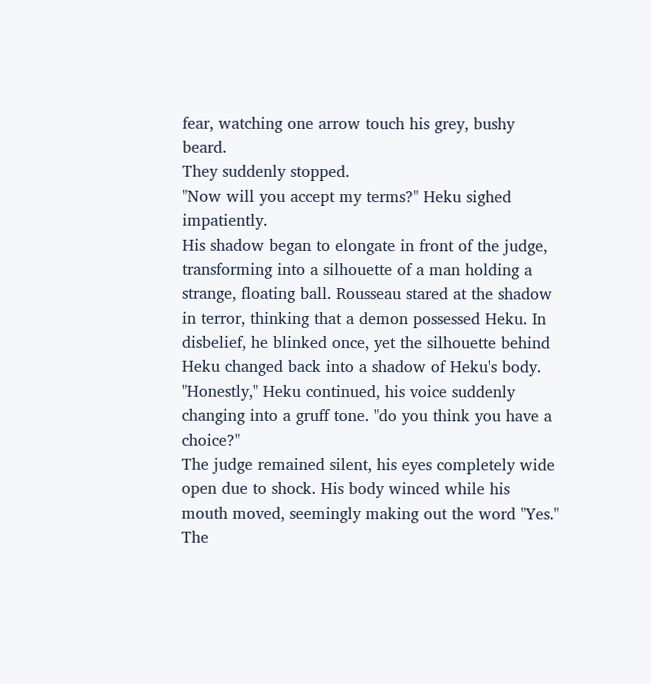fear, watching one arrow touch his grey, bushy beard.
They suddenly stopped.
"Now will you accept my terms?" Heku sighed impatiently.
His shadow began to elongate in front of the judge, transforming into a silhouette of a man holding a strange, floating ball. Rousseau stared at the shadow in terror, thinking that a demon possessed Heku. In disbelief, he blinked once, yet the silhouette behind Heku changed back into a shadow of Heku's body.
"Honestly," Heku continued, his voice suddenly changing into a gruff tone. "do you think you have a choice?"
The judge remained silent, his eyes completely wide open due to shock. His body winced while his mouth moved, seemingly making out the word "Yes." The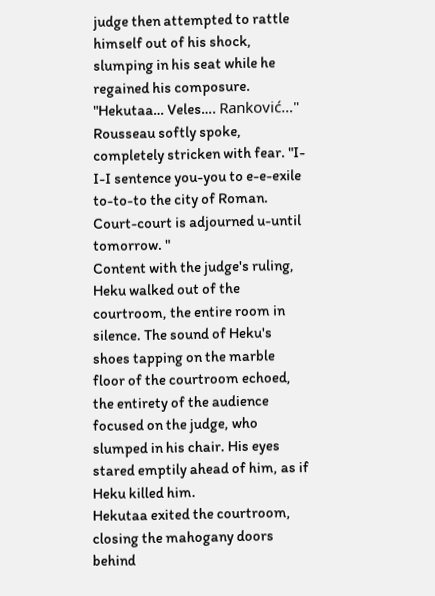judge then attempted to rattle himself out of his shock, slumping in his seat while he regained his composure.
"Hekutaa… Veles…. Ranković…" Rousseau softly spoke, completely stricken with fear. "I-I-I sentence you-you to e-e-exile to-to-to the city of Roman. Court-court is adjourned u-until tomorrow. "
Content with the judge's ruling, Heku walked out of the courtroom, the entire room in silence. The sound of Heku's shoes tapping on the marble floor of the courtroom echoed, the entirety of the audience focused on the judge, who slumped in his chair. His eyes stared emptily ahead of him, as if Heku killed him.
Hekutaa exited the courtroom, closing the mahogany doors behind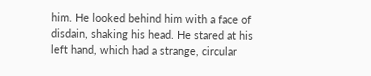him. He looked behind him with a face of disdain, shaking his head. He stared at his left hand, which had a strange, circular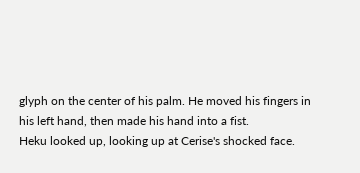glyph on the center of his palm. He moved his fingers in his left hand, then made his hand into a fist.
Heku looked up, looking up at Cerise's shocked face.